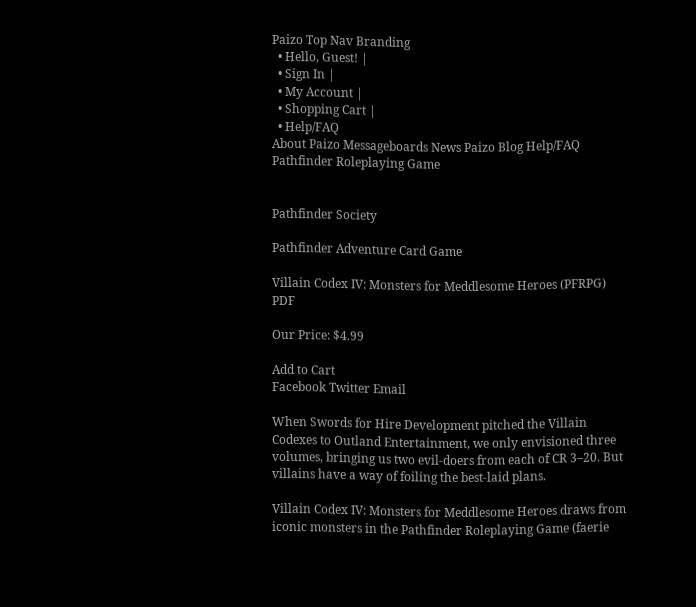Paizo Top Nav Branding
  • Hello, Guest! |
  • Sign In |
  • My Account |
  • Shopping Cart |
  • Help/FAQ
About Paizo Messageboards News Paizo Blog Help/FAQ
Pathfinder Roleplaying Game


Pathfinder Society

Pathfinder Adventure Card Game

Villain Codex IV: Monsters for Meddlesome Heroes (PFRPG) PDF

Our Price: $4.99

Add to Cart
Facebook Twitter Email

When Swords for Hire Development pitched the Villain Codexes to Outland Entertainment, we only envisioned three volumes, bringing us two evil-doers from each of CR 3–20. But villains have a way of foiling the best-laid plans.

Villain Codex IV: Monsters for Meddlesome Heroes draws from iconic monsters in the Pathfinder Roleplaying Game (faerie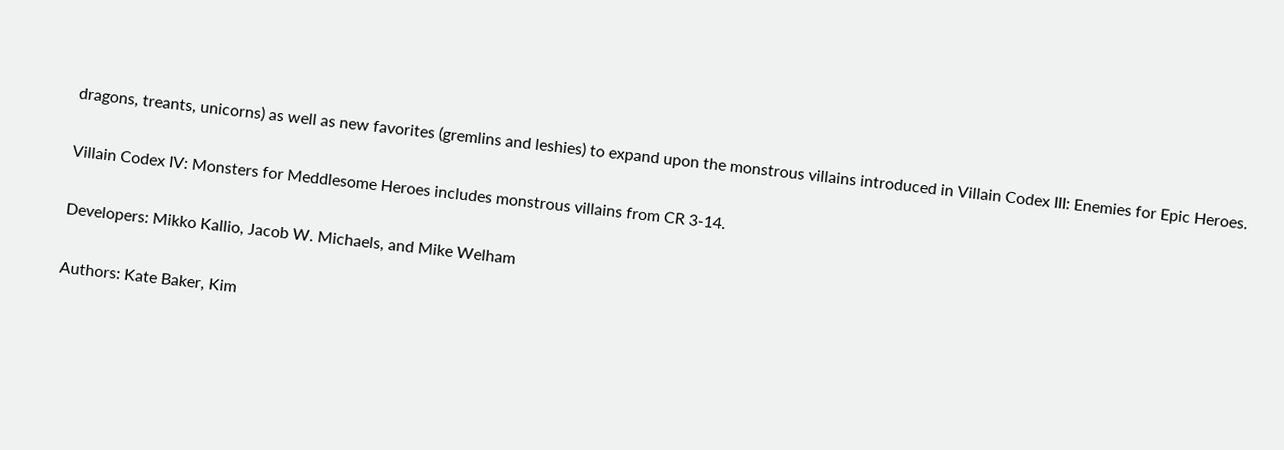dragons, treants, unicorns) as well as new favorites (gremlins and leshies) to expand upon the monstrous villains introduced in Villain Codex III: Enemies for Epic Heroes.

Villain Codex IV: Monsters for Meddlesome Heroes includes monstrous villains from CR 3-14.

Developers: Mikko Kallio, Jacob W. Michaels, and Mike Welham

Authors: Kate Baker, Kim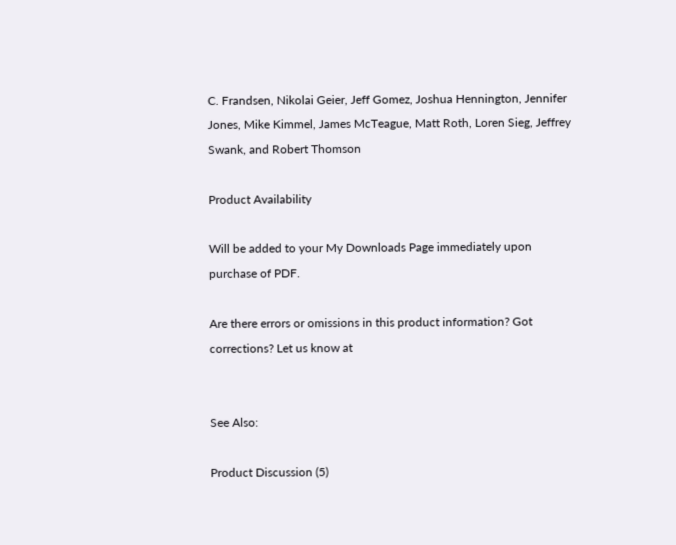C. Frandsen, Nikolai Geier, Jeff Gomez, Joshua Hennington, Jennifer Jones, Mike Kimmel, James McTeague, Matt Roth, Loren Sieg, Jeffrey Swank, and Robert Thomson

Product Availability

Will be added to your My Downloads Page immediately upon purchase of PDF.

Are there errors or omissions in this product information? Got corrections? Let us know at


See Also:

Product Discussion (5)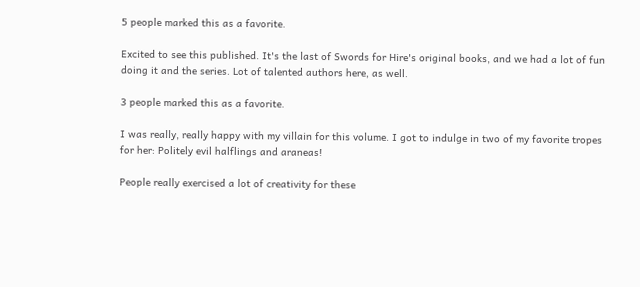5 people marked this as a favorite.

Excited to see this published. It's the last of Swords for Hire's original books, and we had a lot of fun doing it and the series. Lot of talented authors here, as well.

3 people marked this as a favorite.

I was really, really happy with my villain for this volume. I got to indulge in two of my favorite tropes for her: Politely evil halflings and araneas!

People really exercised a lot of creativity for these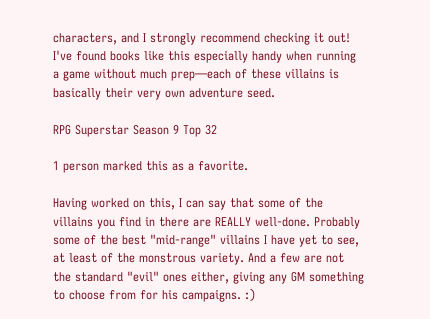characters, and I strongly recommend checking it out! I've found books like this especially handy when running a game without much prep—each of these villains is basically their very own adventure seed.

RPG Superstar Season 9 Top 32

1 person marked this as a favorite.

Having worked on this, I can say that some of the villains you find in there are REALLY well-done. Probably some of the best "mid-range" villains I have yet to see, at least of the monstrous variety. And a few are not the standard "evil" ones either, giving any GM something to choose from for his campaigns. :)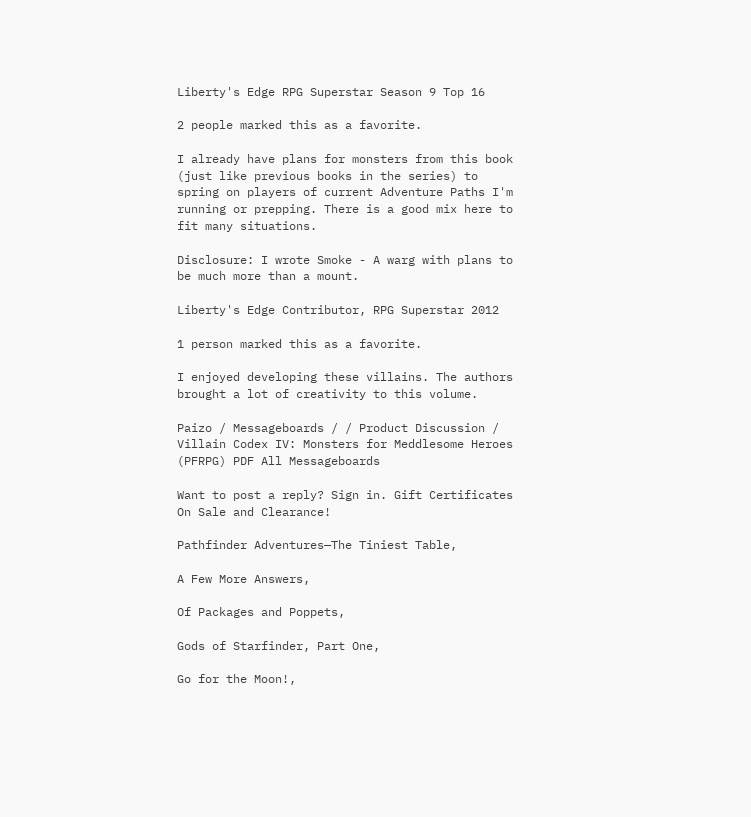Liberty's Edge RPG Superstar Season 9 Top 16

2 people marked this as a favorite.

I already have plans for monsters from this book (just like previous books in the series) to spring on players of current Adventure Paths I'm running or prepping. There is a good mix here to fit many situations.

Disclosure: I wrote Smoke - A warg with plans to be much more than a mount.

Liberty's Edge Contributor, RPG Superstar 2012

1 person marked this as a favorite.

I enjoyed developing these villains. The authors brought a lot of creativity to this volume.

Paizo / Messageboards / / Product Discussion / Villain Codex IV: Monsters for Meddlesome Heroes (PFRPG) PDF All Messageboards

Want to post a reply? Sign in. Gift Certificates
On Sale and Clearance!

Pathfinder Adventures—The Tiniest Table,

A Few More Answers,

Of Packages and Poppets,

Gods of Starfinder, Part One,

Go for the Moon!,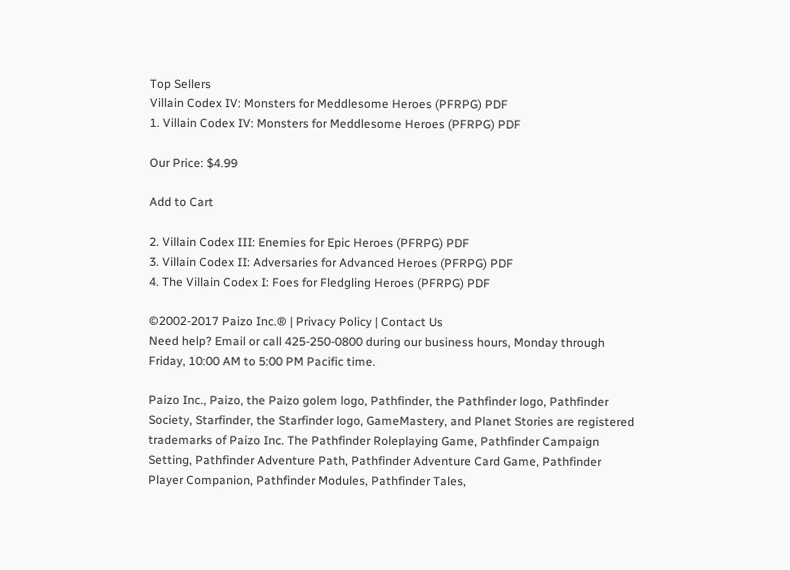Top Sellers
Villain Codex IV: Monsters for Meddlesome Heroes (PFRPG) PDF
1. Villain Codex IV: Monsters for Meddlesome Heroes (PFRPG) PDF

Our Price: $4.99

Add to Cart

2. Villain Codex III: Enemies for Epic Heroes (PFRPG) PDF
3. Villain Codex II: Adversaries for Advanced Heroes (PFRPG) PDF
4. The Villain Codex I: Foes for Fledgling Heroes (PFRPG) PDF

©2002-2017 Paizo Inc.® | Privacy Policy | Contact Us
Need help? Email or call 425-250-0800 during our business hours, Monday through Friday, 10:00 AM to 5:00 PM Pacific time.

Paizo Inc., Paizo, the Paizo golem logo, Pathfinder, the Pathfinder logo, Pathfinder Society, Starfinder, the Starfinder logo, GameMastery, and Planet Stories are registered trademarks of Paizo Inc. The Pathfinder Roleplaying Game, Pathfinder Campaign Setting, Pathfinder Adventure Path, Pathfinder Adventure Card Game, Pathfinder Player Companion, Pathfinder Modules, Pathfinder Tales,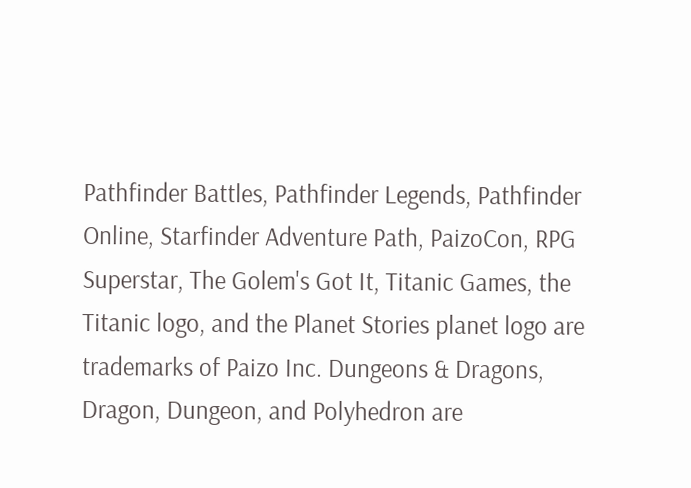Pathfinder Battles, Pathfinder Legends, Pathfinder Online, Starfinder Adventure Path, PaizoCon, RPG Superstar, The Golem's Got It, Titanic Games, the Titanic logo, and the Planet Stories planet logo are trademarks of Paizo Inc. Dungeons & Dragons, Dragon, Dungeon, and Polyhedron are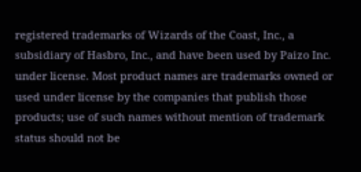registered trademarks of Wizards of the Coast, Inc., a subsidiary of Hasbro, Inc., and have been used by Paizo Inc. under license. Most product names are trademarks owned or used under license by the companies that publish those products; use of such names without mention of trademark status should not be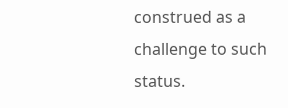construed as a challenge to such status.